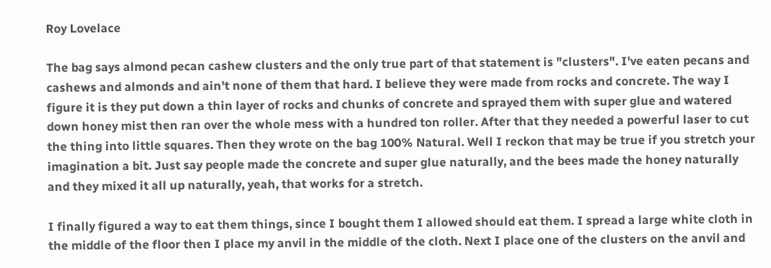Roy Lovelace

The bag says almond pecan cashew clusters and the only true part of that statement is "clusters". I've eaten pecans and cashews and almonds and ain't none of them that hard. I believe they were made from rocks and concrete. The way I figure it is they put down a thin layer of rocks and chunks of concrete and sprayed them with super glue and watered down honey mist then ran over the whole mess with a hundred ton roller. After that they needed a powerful laser to cut the thing into little squares. Then they wrote on the bag 100% Natural. Well I reckon that may be true if you stretch your imagination a bit. Just say people made the concrete and super glue naturally, and the bees made the honey naturally and they mixed it all up naturally, yeah, that works for a stretch.

I finally figured a way to eat them things, since I bought them I allowed should eat them. I spread a large white cloth in the middle of the floor then I place my anvil in the middle of the cloth. Next I place one of the clusters on the anvil and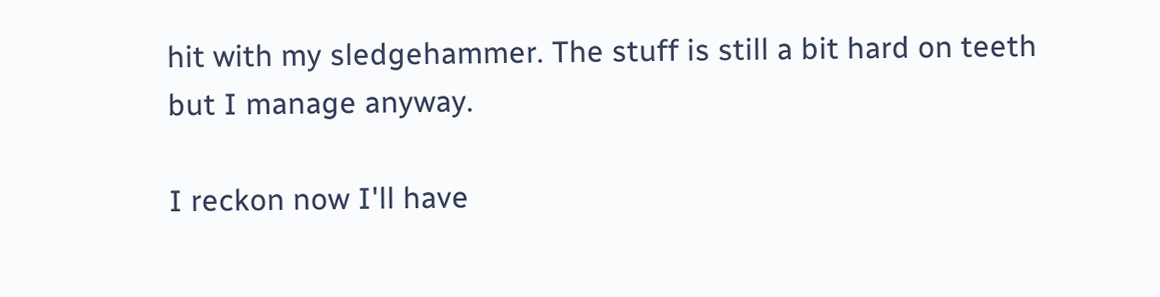hit with my sledgehammer. The stuff is still a bit hard on teeth but I manage anyway.

I reckon now I'll have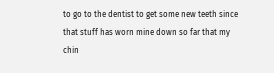to go to the dentist to get some new teeth since that stuff has worn mine down so far that my chin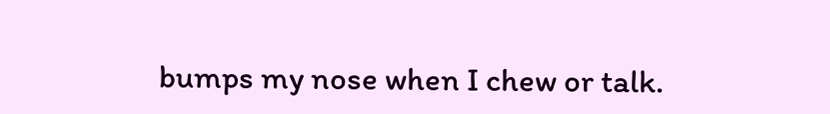bumps my nose when I chew or talk.